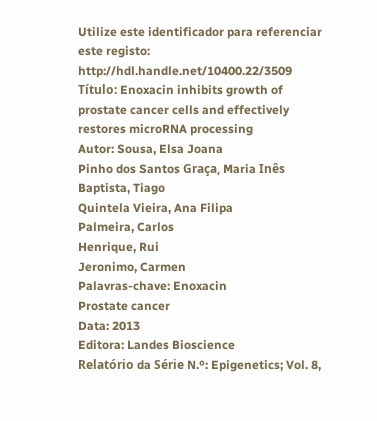Utilize este identificador para referenciar este registo: http://hdl.handle.net/10400.22/3509
Título: Enoxacin inhibits growth of prostate cancer cells and effectively restores microRNA processing
Autor: Sousa, Elsa Joana
Pinho dos Santos Graça, Maria Inês
Baptista, Tiago
Quintela Vieira, Ana Filipa
Palmeira, Carlos
Henrique, Rui
Jeronimo, Carmen
Palavras-chave: Enoxacin
Prostate cancer
Data: 2013
Editora: Landes Bioscience
Relatório da Série N.º: Epigenetics; Vol. 8,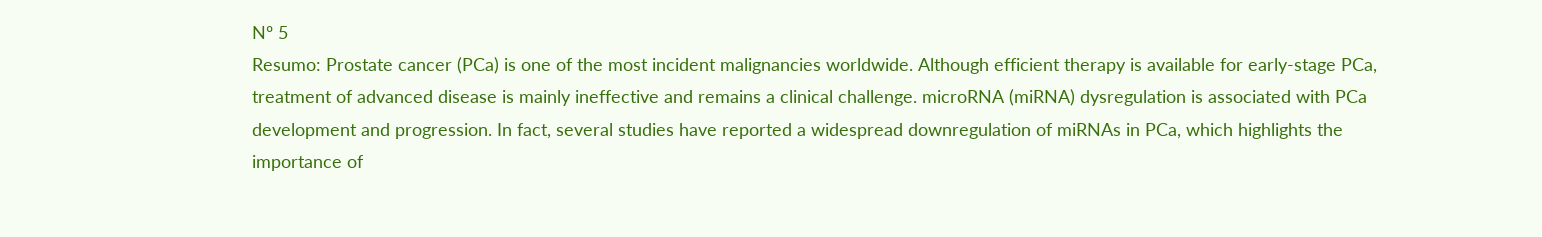Nº 5
Resumo: Prostate cancer (PCa) is one of the most incident malignancies worldwide. Although efficient therapy is available for early-stage PCa, treatment of advanced disease is mainly ineffective and remains a clinical challenge. microRNA (miRNA) dysregulation is associated with PCa development and progression. In fact, several studies have reported a widespread downregulation of miRNAs in PCa, which highlights the importance of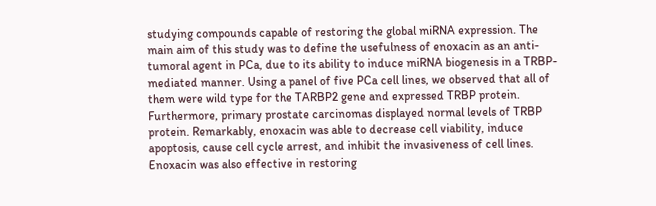studying compounds capable of restoring the global miRNA expression. The main aim of this study was to define the usefulness of enoxacin as an anti-tumoral agent in PCa, due to its ability to induce miRNA biogenesis in a TRBP-mediated manner. Using a panel of five PCa cell lines, we observed that all of them were wild type for the TARBP2 gene and expressed TRBP protein. Furthermore, primary prostate carcinomas displayed normal levels of TRBP protein. Remarkably, enoxacin was able to decrease cell viability, induce apoptosis, cause cell cycle arrest, and inhibit the invasiveness of cell lines. Enoxacin was also effective in restoring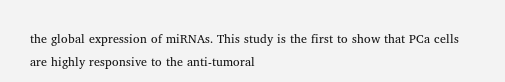the global expression of miRNAs. This study is the first to show that PCa cells are highly responsive to the anti-tumoral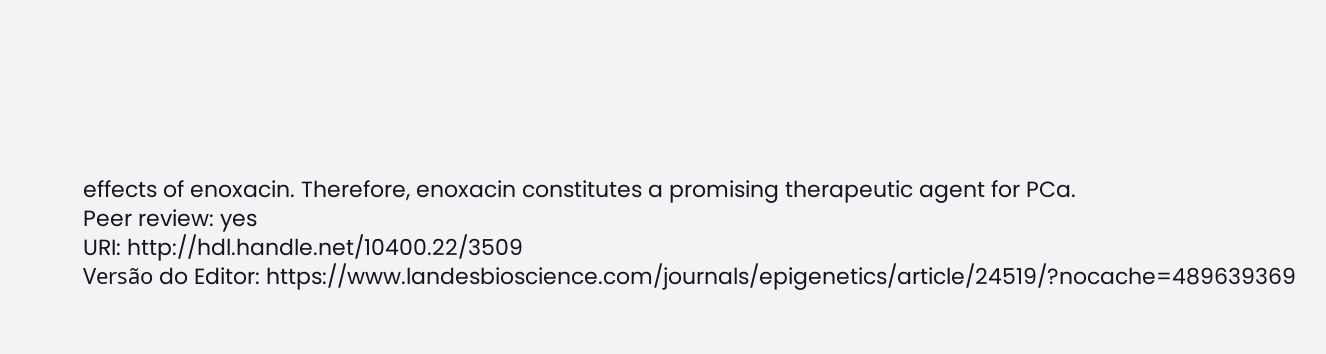effects of enoxacin. Therefore, enoxacin constitutes a promising therapeutic agent for PCa.
Peer review: yes
URI: http://hdl.handle.net/10400.22/3509
Versão do Editor: https://www.landesbioscience.com/journals/epigenetics/article/24519/?nocache=489639369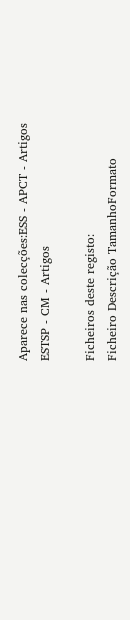Aparece nas colecções:ESS - APCT - Artigos
ESTSP - CM - Artigos

Ficheiros deste registo:
Ficheiro Descrição TamanhoFormato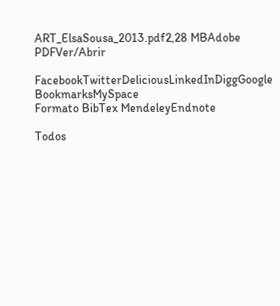ART_ElsaSousa_2013.pdf2,28 MBAdobe PDFVer/Abrir

FacebookTwitterDeliciousLinkedInDiggGoogle BookmarksMySpace
Formato BibTex MendeleyEndnote

Todos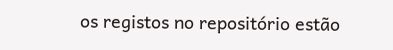os registos no repositório estão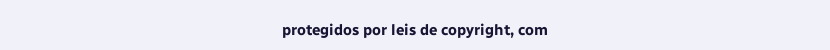protegidos por leis de copyright, com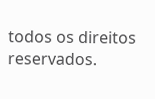todos os direitos reservados.